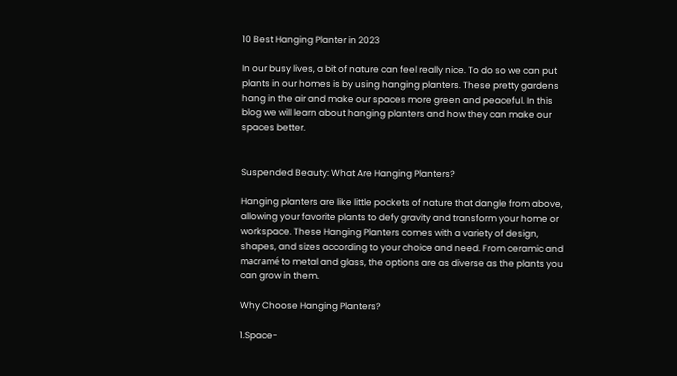10 Best Hanging Planter in 2023

In our busy lives, a bit of nature can feel really nice. To do so we can put plants in our homes is by using hanging planters. These pretty gardens hang in the air and make our spaces more green and peaceful. In this blog we will learn about hanging planters and how they can make our spaces better.


Suspended Beauty: What Are Hanging Planters?

Hanging planters are like little pockets of nature that dangle from above, allowing your favorite plants to defy gravity and transform your home or workspace. These Hanging Planters comes with a variety of design, shapes, and sizes according to your choice and need. From ceramic and macramé to metal and glass, the options are as diverse as the plants you can grow in them.

Why Choose Hanging Planters?

1.Space-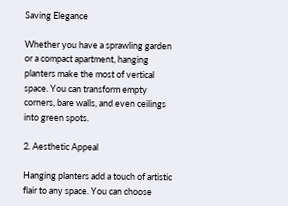Saving Elegance

Whether you have a sprawling garden or a compact apartment, hanging planters make the most of vertical space. You can transform empty corners, bare walls, and even ceilings into green spots.

2. Aesthetic Appeal

Hanging planters add a touch of artistic flair to any space. You can choose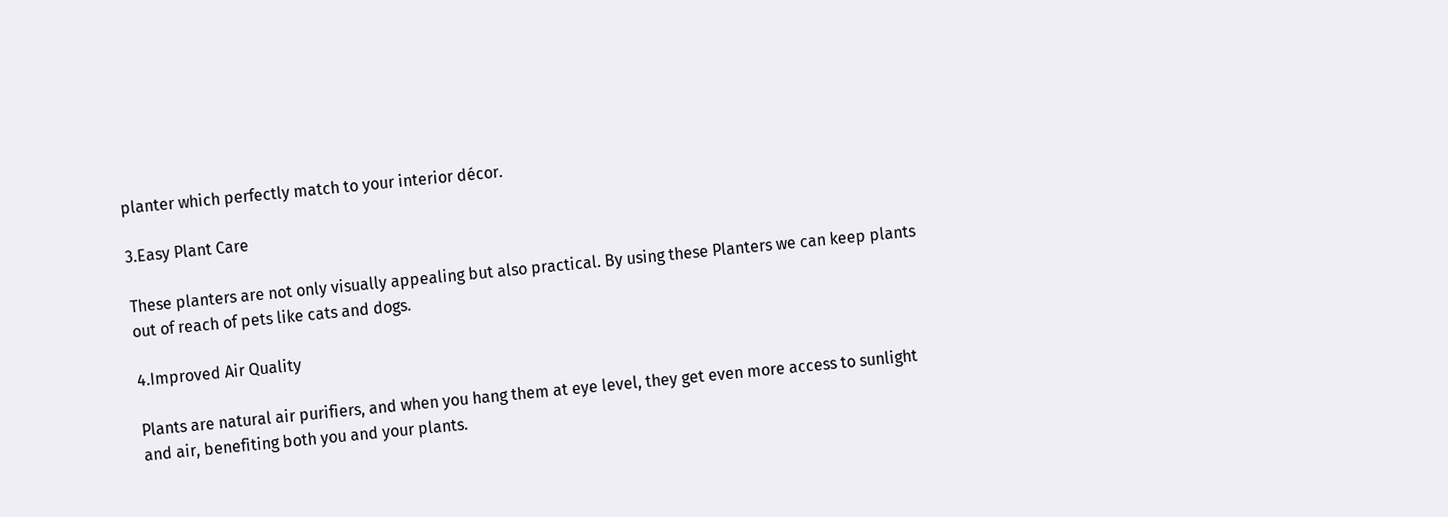planter which perfectly match to your interior décor.

3.Easy Plant Care

These planters are not only visually appealing but also practical. By using these Planters we can keep plants out of reach of pets like cats and dogs.

4.Improved Air Quality

Plants are natural air purifiers, and when you hang them at eye level, they get even more access to sunlight and air, benefiting both you and your plants.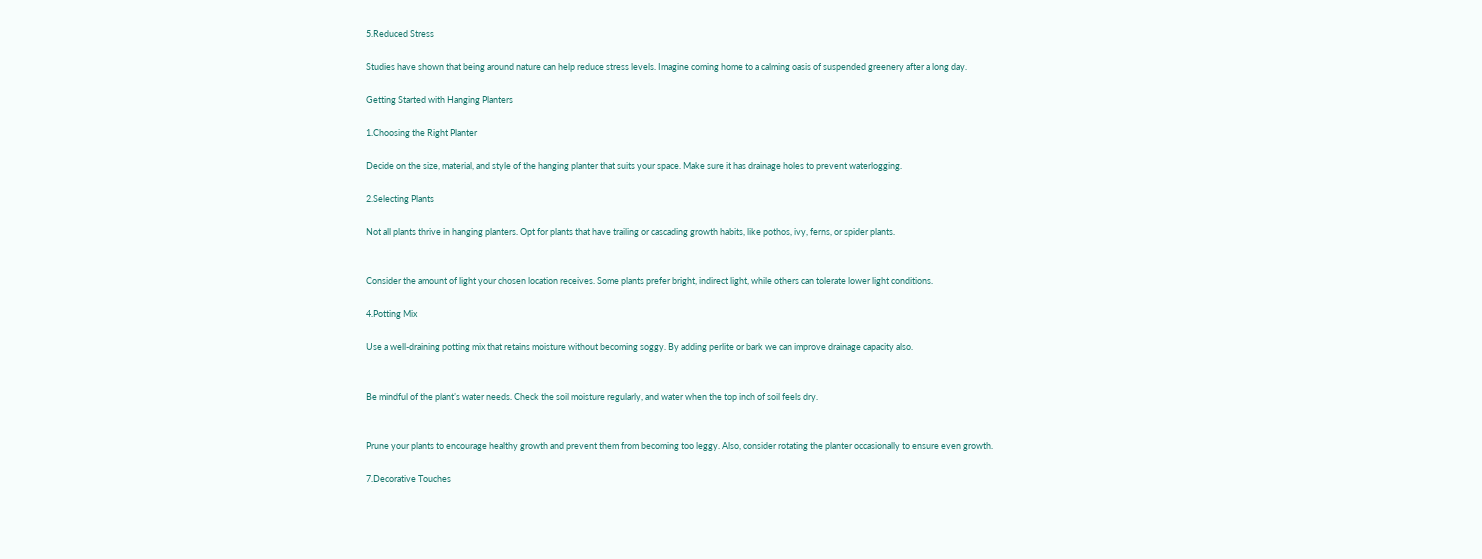5.Reduced Stress

Studies have shown that being around nature can help reduce stress levels. Imagine coming home to a calming oasis of suspended greenery after a long day.

Getting Started with Hanging Planters

1.Choosing the Right Planter

Decide on the size, material, and style of the hanging planter that suits your space. Make sure it has drainage holes to prevent waterlogging.

2.Selecting Plants

Not all plants thrive in hanging planters. Opt for plants that have trailing or cascading growth habits, like pothos, ivy, ferns, or spider plants.


Consider the amount of light your chosen location receives. Some plants prefer bright, indirect light, while others can tolerate lower light conditions.

4.Potting Mix

Use a well-draining potting mix that retains moisture without becoming soggy. By adding perlite or bark we can improve drainage capacity also.


Be mindful of the plant’s water needs. Check the soil moisture regularly, and water when the top inch of soil feels dry.


Prune your plants to encourage healthy growth and prevent them from becoming too leggy. Also, consider rotating the planter occasionally to ensure even growth.

7.Decorative Touches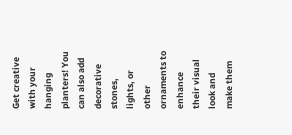Get creative with your hanging planters! You can also add decorative stones, lights, or other ornaments to enhance their visual look and make them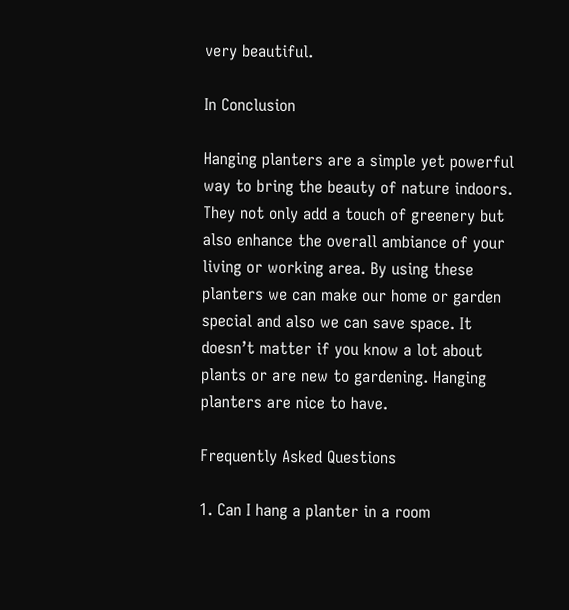very beautiful.

In Conclusion

Hanging planters are a simple yet powerful way to bring the beauty of nature indoors. They not only add a touch of greenery but also enhance the overall ambiance of your living or working area. By using these planters we can make our home or garden special and also we can save space. It doesn’t matter if you know a lot about plants or are new to gardening. Hanging planters are nice to have.

Frequently Asked Questions

1. Can I hang a planter in a room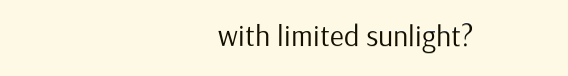with limited sunlight?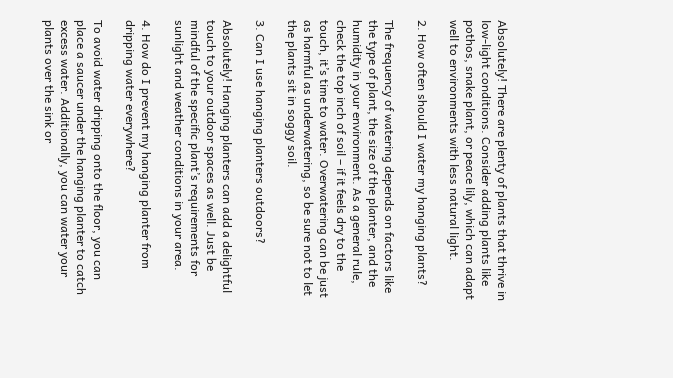Absolutely! There are plenty of plants that thrive in low-light conditions. Consider adding plants like pothos, snake plant, or peace lily, which can adapt well to environments with less natural light.

2. How often should I water my hanging plants?

The frequency of watering depends on factors like the type of plant, the size of the planter, and the humidity in your environment. As a general rule, check the top inch of soil – if it feels dry to the touch, it’s time to water. Overwatering can be just as harmful as underwatering, so be sure not to let the plants sit in soggy soil.

3. Can I use hanging planters outdoors?

Absolutely! Hanging planters can add a delightful touch to your outdoor spaces as well. Just be mindful of the specific plant’s requirements for sunlight and weather conditions in your area.

4. How do I prevent my hanging planter from dripping water everywhere?

To avoid water dripping onto the floor, you can place a saucer under the hanging planter to catch excess water. Additionally, you can water your plants over the sink or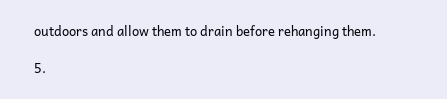outdoors and allow them to drain before rehanging them.

5.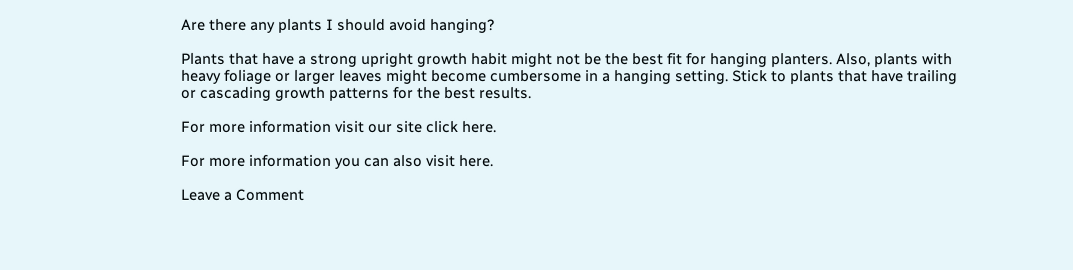Are there any plants I should avoid hanging?

Plants that have a strong upright growth habit might not be the best fit for hanging planters. Also, plants with heavy foliage or larger leaves might become cumbersome in a hanging setting. Stick to plants that have trailing or cascading growth patterns for the best results.

For more information visit our site click here.

For more information you can also visit here.

Leave a Comment